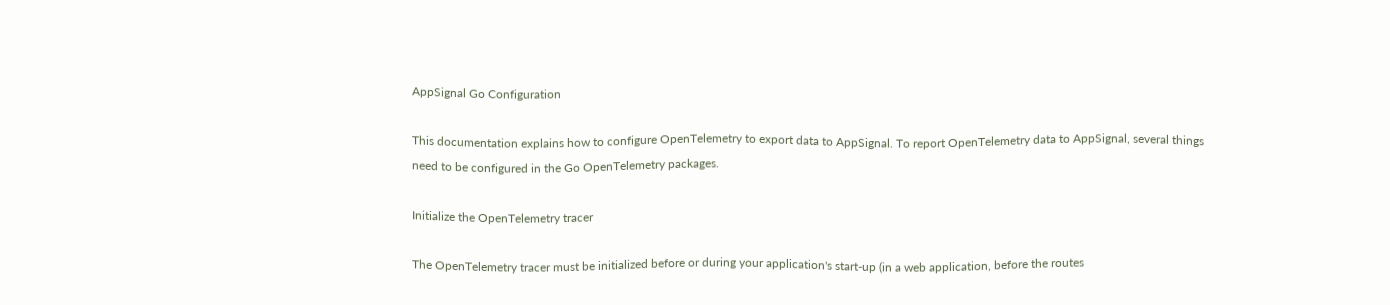AppSignal Go Configuration

This documentation explains how to configure OpenTelemetry to export data to AppSignal. To report OpenTelemetry data to AppSignal, several things need to be configured in the Go OpenTelemetry packages.

Initialize the OpenTelemetry tracer

The OpenTelemetry tracer must be initialized before or during your application's start-up (in a web application, before the routes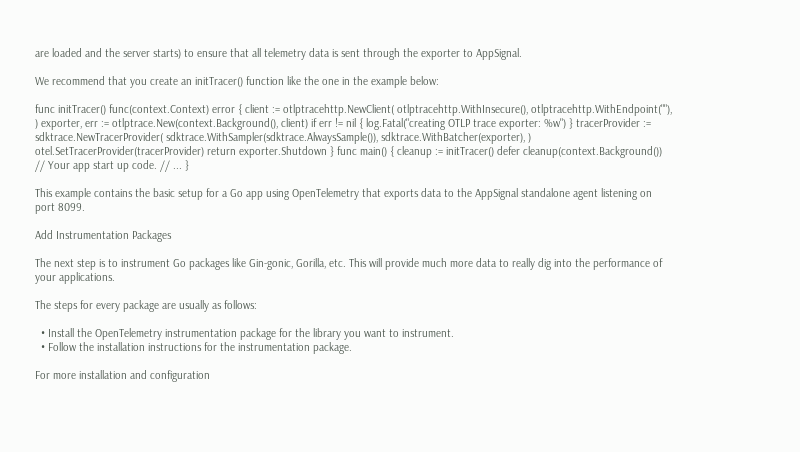are loaded and the server starts) to ensure that all telemetry data is sent through the exporter to AppSignal.

We recommend that you create an initTracer() function like the one in the example below:

func initTracer() func(context.Context) error { client := otlptracehttp.NewClient( otlptracehttp.WithInsecure(), otlptracehttp.WithEndpoint(""), ) exporter, err := otlptrace.New(context.Background(), client) if err != nil { log.Fatal("creating OTLP trace exporter: %w") } tracerProvider := sdktrace.NewTracerProvider( sdktrace.WithSampler(sdktrace.AlwaysSample()), sdktrace.WithBatcher(exporter), ) otel.SetTracerProvider(tracerProvider) return exporter.Shutdown } func main() { cleanup := initTracer() defer cleanup(context.Background()) // Your app start up code. // ... }

This example contains the basic setup for a Go app using OpenTelemetry that exports data to the AppSignal standalone agent listening on port 8099.

Add Instrumentation Packages

The next step is to instrument Go packages like Gin-gonic, Gorilla, etc. This will provide much more data to really dig into the performance of your applications.

The steps for every package are usually as follows:

  • Install the OpenTelemetry instrumentation package for the library you want to instrument.
  • Follow the installation instructions for the instrumentation package.

For more installation and configuration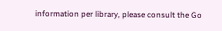information per library, please consult the Go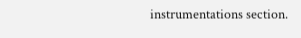instrumentations section.